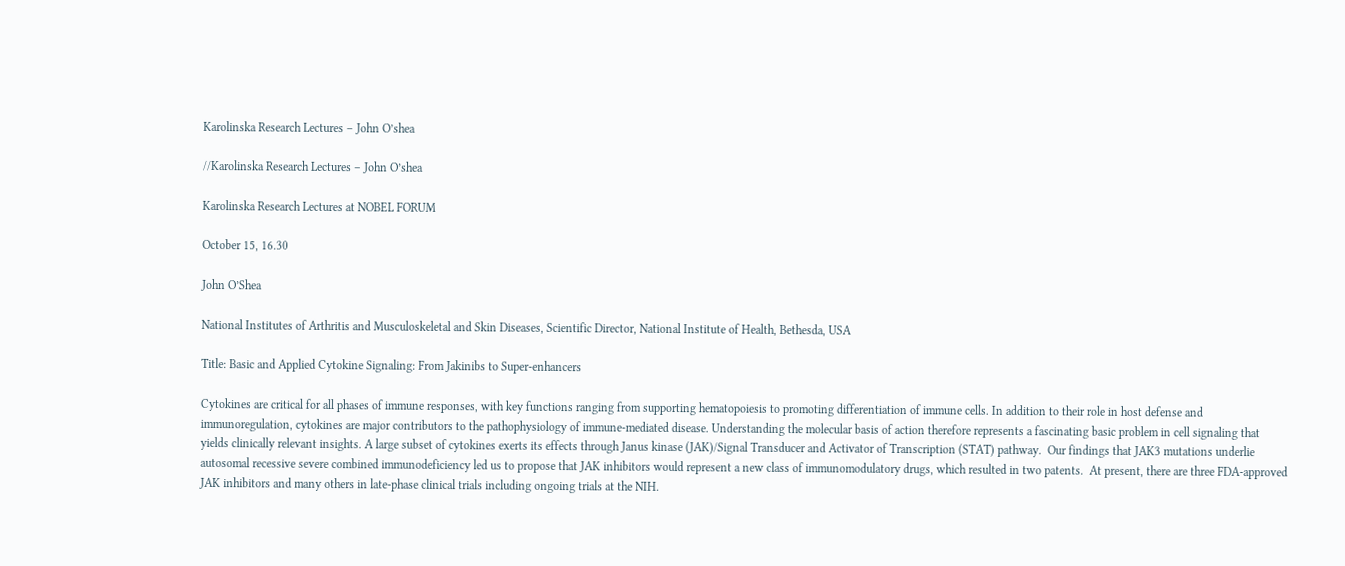Karolinska Research Lectures – John O’shea

//Karolinska Research Lectures – John O’shea

Karolinska Research Lectures at NOBEL FORUM

October 15, 16.30

John O’Shea

National Institutes of Arthritis and Musculoskeletal and Skin Diseases, Scientific Director, National Institute of Health, Bethesda, USA

Title: Basic and Applied Cytokine Signaling: From Jakinibs to Super-enhancers

Cytokines are critical for all phases of immune responses, with key functions ranging from supporting hematopoiesis to promoting differentiation of immune cells. In addition to their role in host defense and immunoregulation, cytokines are major contributors to the pathophysiology of immune-mediated disease. Understanding the molecular basis of action therefore represents a fascinating basic problem in cell signaling that yields clinically relevant insights. A large subset of cytokines exerts its effects through Janus kinase (JAK)/Signal Transducer and Activator of Transcription (STAT) pathway.  Our findings that JAK3 mutations underlie autosomal recessive severe combined immunodeficiency led us to propose that JAK inhibitors would represent a new class of immunomodulatory drugs, which resulted in two patents.  At present, there are three FDA-approved JAK inhibitors and many others in late-phase clinical trials including ongoing trials at the NIH.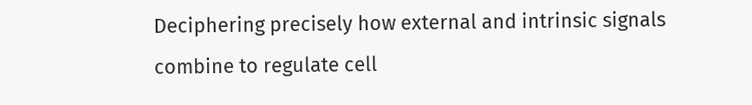Deciphering precisely how external and intrinsic signals combine to regulate cell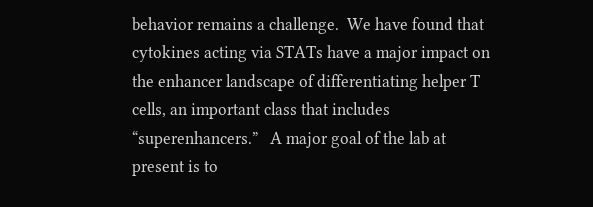behavior remains a challenge.  We have found that cytokines acting via STATs have a major impact on the enhancer landscape of differentiating helper T cells, an important class that includes “superenhancers.”   A major goal of the lab at present is to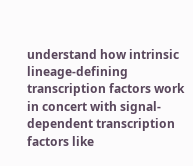understand how intrinsic lineage-defining transcription factors work in concert with signal-dependent transcription factors like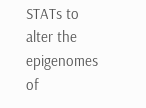STATs to alter the epigenomes of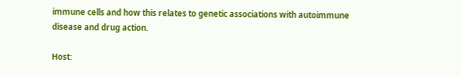immune cells and how this relates to genetic associations with autoimmune disease and drug action.

Host: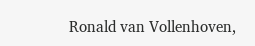Ronald van Vollenhoven,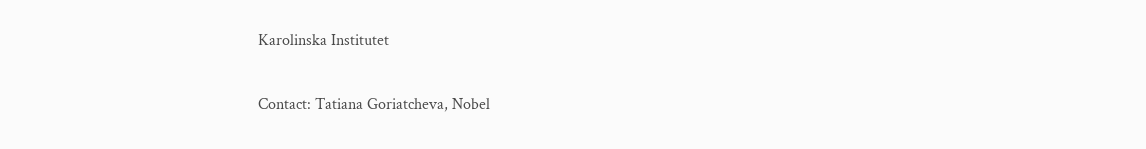Karolinska Institutet

Contact: Tatiana Goriatcheva, Nobel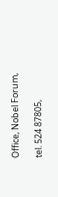Office, Nobel Forum,

tel. 524 87805,